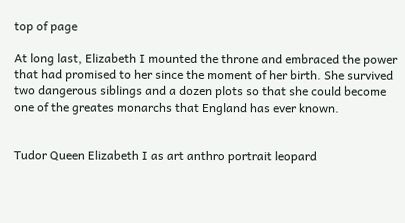top of page

At long last, Elizabeth I mounted the throne and embraced the power that had promised to her since the moment of her birth. She survived two dangerous siblings and a dozen plots so that she could become one of the greates monarchs that England has ever known.


Tudor Queen Elizabeth I as art anthro portrait leopard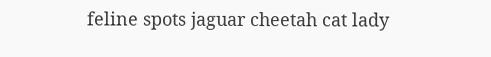feline spots jaguar cheetah cat lady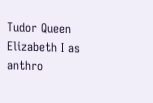Tudor Queen Elizabeth I as anthro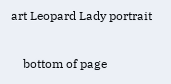art Leopard Lady portrait

    bottom of page